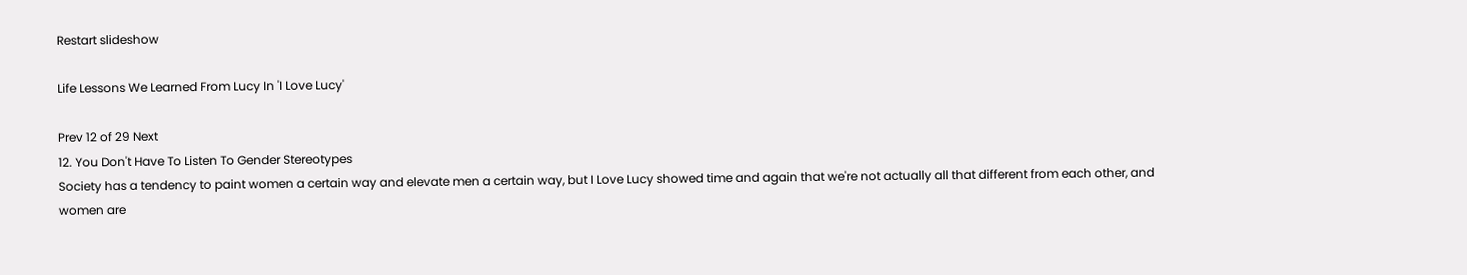Restart slideshow

Life Lessons We Learned From Lucy In 'I Love Lucy'

Prev 12 of 29 Next
12. You Don't Have To Listen To Gender Stereotypes
Society has a tendency to paint women a certain way and elevate men a certain way, but I Love Lucy showed time and again that we're not actually all that different from each other, and women are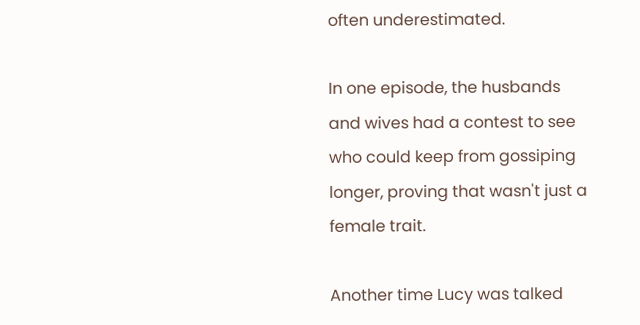often underestimated.

In one episode, the husbands and wives had a contest to see who could keep from gossiping longer, proving that wasn't just a female trait.

Another time Lucy was talked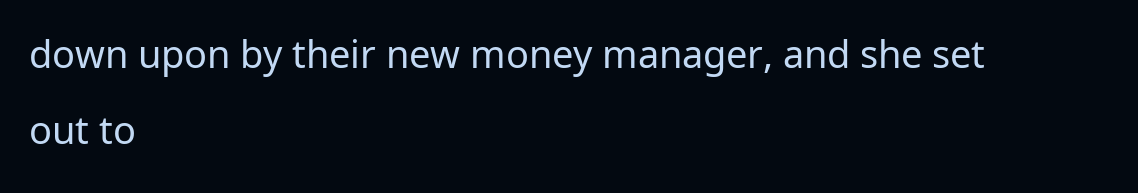down upon by their new money manager, and she set out to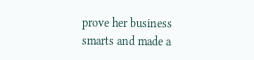prove her business smarts and made a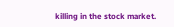killing in the stock market.